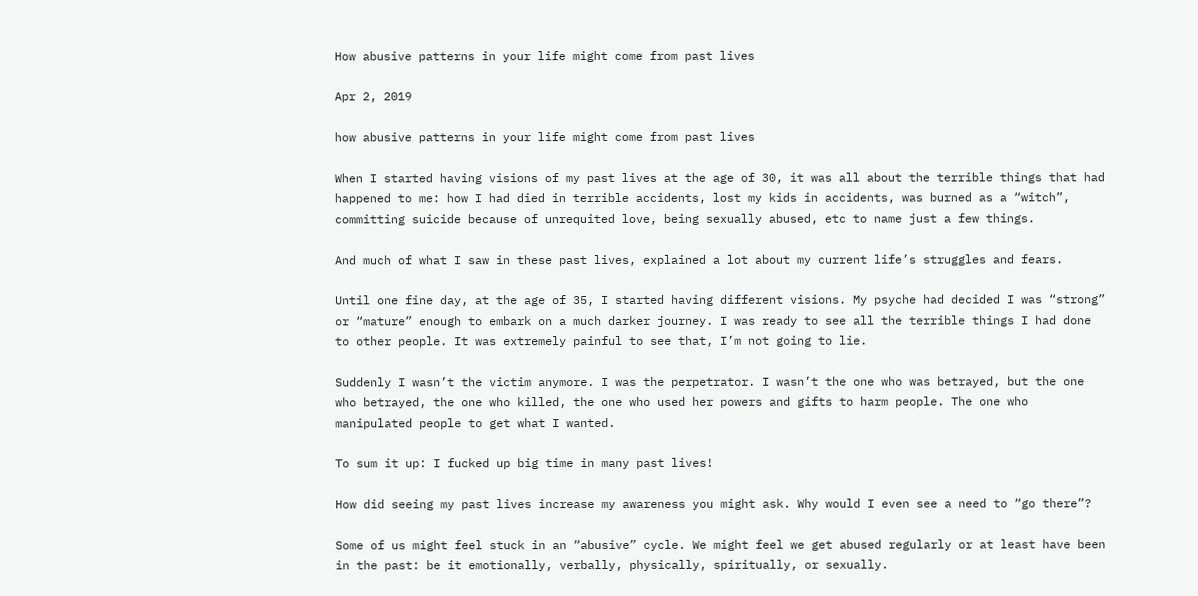How abusive patterns in your life might come from past lives

Apr 2, 2019

how abusive patterns in your life might come from past lives

When I started having visions of my past lives at the age of 30, it was all about the terrible things that had happened to me: how I had died in terrible accidents, lost my kids in accidents, was burned as a “witch”, committing suicide because of unrequited love, being sexually abused, etc to name just a few things.

And much of what I saw in these past lives, explained a lot about my current life’s struggles and fears.

Until one fine day, at the age of 35, I started having different visions. My psyche had decided I was “strong” or “mature” enough to embark on a much darker journey. I was ready to see all the terrible things I had done to other people. It was extremely painful to see that, I’m not going to lie.

Suddenly I wasn’t the victim anymore. I was the perpetrator. I wasn’t the one who was betrayed, but the one who betrayed, the one who killed, the one who used her powers and gifts to harm people. The one who manipulated people to get what I wanted.

To sum it up: I fucked up big time in many past lives!

How did seeing my past lives increase my awareness you might ask. Why would I even see a need to “go there”?

Some of us might feel stuck in an “abusive” cycle. We might feel we get abused regularly or at least have been in the past: be it emotionally, verbally, physically, spiritually, or sexually.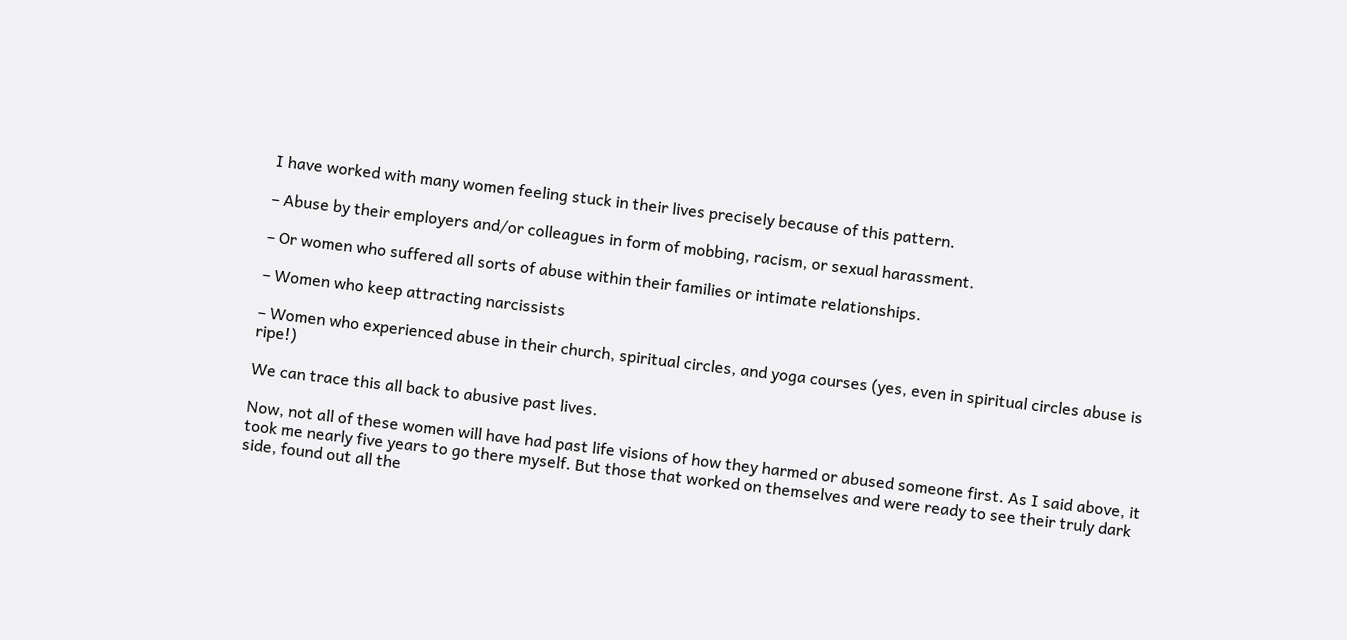I have worked with many women feeling stuck in their lives precisely because of this pattern.

– Abuse by their employers and/or colleagues in form of mobbing, racism, or sexual harassment.

– Or women who suffered all sorts of abuse within their families or intimate relationships.

– Women who keep attracting narcissists

– Women who experienced abuse in their church, spiritual circles, and yoga courses (yes, even in spiritual circles abuse is ripe!)

We can trace this all back to abusive past lives.

Now, not all of these women will have had past life visions of how they harmed or abused someone first. As I said above, it took me nearly five years to go there myself. But those that worked on themselves and were ready to see their truly dark side, found out all the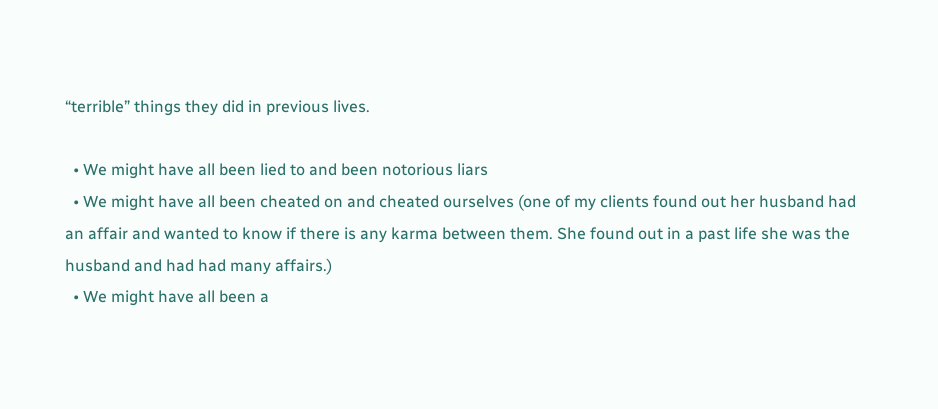“terrible” things they did in previous lives.

  • We might have all been lied to and been notorious liars
  • We might have all been cheated on and cheated ourselves (one of my clients found out her husband had an affair and wanted to know if there is any karma between them. She found out in a past life she was the husband and had had many affairs.)
  • We might have all been a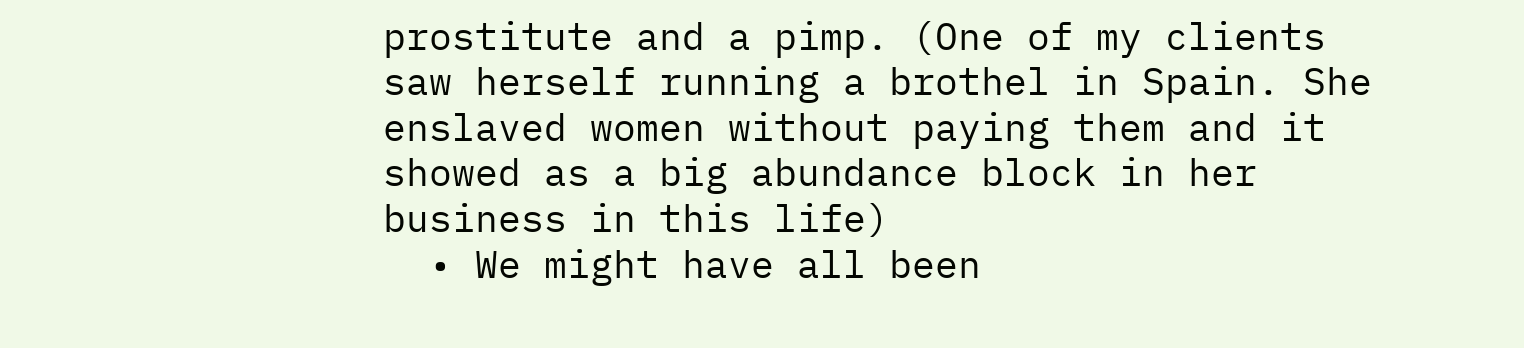prostitute and a pimp. (One of my clients saw herself running a brothel in Spain. She enslaved women without paying them and it showed as a big abundance block in her business in this life)
  • We might have all been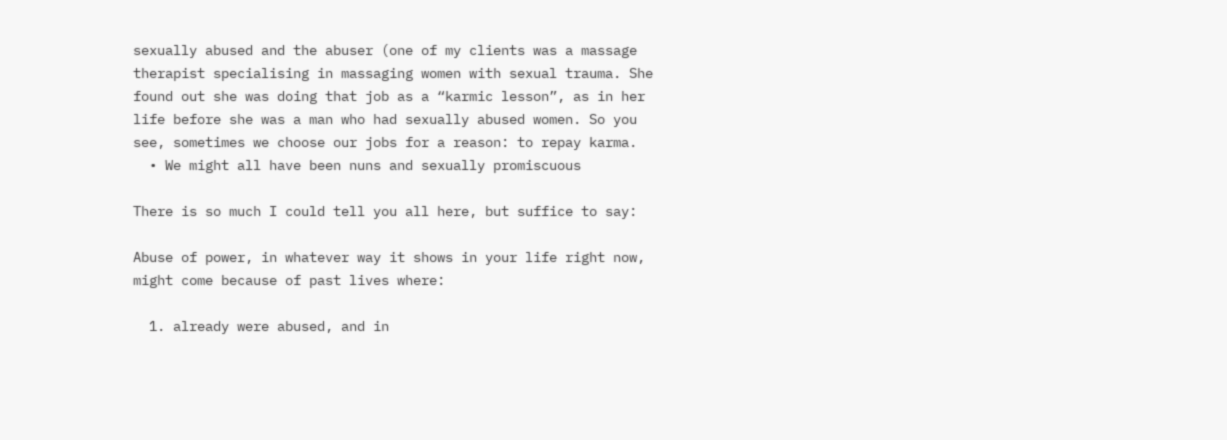sexually abused and the abuser (one of my clients was a massage therapist specialising in massaging women with sexual trauma. She found out she was doing that job as a “karmic lesson”, as in her life before she was a man who had sexually abused women. So you see, sometimes we choose our jobs for a reason: to repay karma.
  • We might all have been nuns and sexually promiscuous

There is so much I could tell you all here, but suffice to say:

Abuse of power, in whatever way it shows in your life right now, might come because of past lives where:

  1. already were abused, and in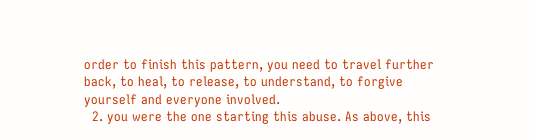order to finish this pattern, you need to travel further back, to heal, to release, to understand, to forgive yourself and everyone involved.
  2. you were the one starting this abuse. As above, this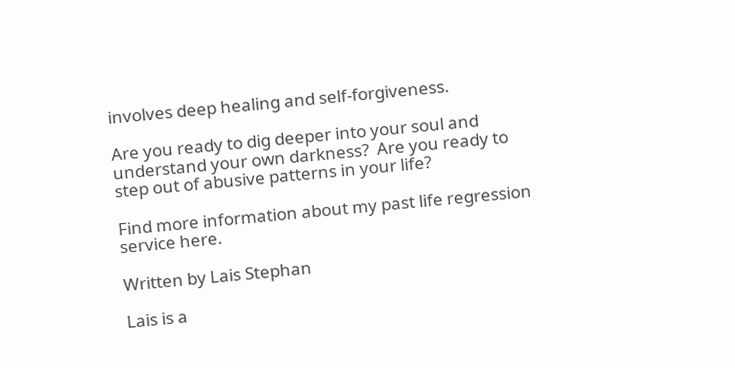involves deep healing and self-forgiveness.

Are you ready to dig deeper into your soul and understand your own darkness?  Are you ready to step out of abusive patterns in your life?

Find more information about my past life regression service here.

Written by Lais Stephan

Lais is a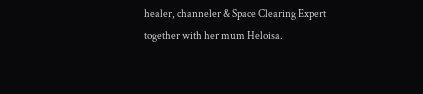healer, channeler & Space Clearing Expert together with her mum Heloisa.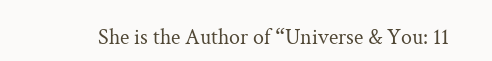She is the Author of “Universe & You: 11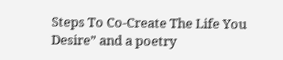Steps To Co-Create The Life You Desire” and a poetry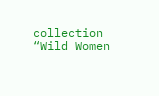collection “Wild Women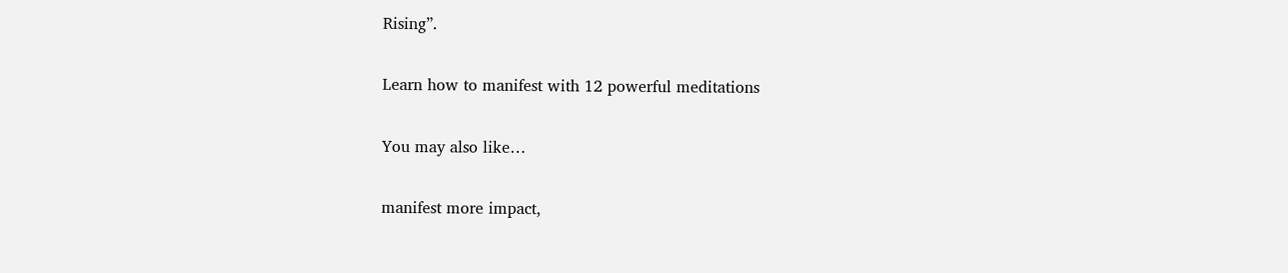Rising”.

Learn how to manifest with 12 powerful meditations

You may also like…

manifest more impact,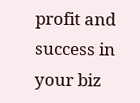profit and success in your biz